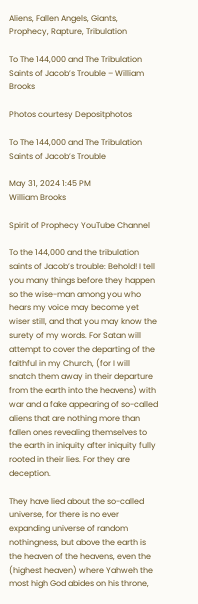Aliens, Fallen Angels, Giants, Prophecy, Rapture, Tribulation

To The 144,000 and The Tribulation Saints of Jacob’s Trouble – William Brooks

Photos courtesy Depositphotos

To The 144,000 and The Tribulation Saints of Jacob’s Trouble

May 31, 2024 1:45 PM
William Brooks

Spirit of Prophecy YouTube Channel

To the 144,000 and the tribulation saints of Jacob’s trouble: Behold! I tell you many things before they happen so the wise-man among you who hears my voice may become yet wiser still, and that you may know the surety of my words. For Satan will attempt to cover the departing of the faithful in my Church, (for I will snatch them away in their departure from the earth into the heavens) with war and a fake appearing of so-called aliens that are nothing more than fallen ones revealing themselves to the earth in iniquity after iniquity fully rooted in their lies. For they are deception.

They have lied about the so-called universe, for there is no ever expanding universe of random nothingness, but above the earth is the heaven of the heavens, even the (highest heaven) where Yahweh the most high God abides on his throne,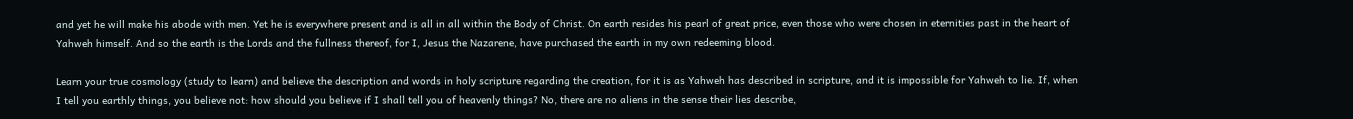and yet he will make his abode with men. Yet he is everywhere present and is all in all within the Body of Christ. On earth resides his pearl of great price, even those who were chosen in eternities past in the heart of Yahweh himself. And so the earth is the Lords and the fullness thereof, for I, Jesus the Nazarene, have purchased the earth in my own redeeming blood.

Learn your true cosmology (study to learn) and believe the description and words in holy scripture regarding the creation, for it is as Yahweh has described in scripture, and it is impossible for Yahweh to lie. If, when I tell you earthly things, you believe not: how should you believe if I shall tell you of heavenly things? No, there are no aliens in the sense their lies describe,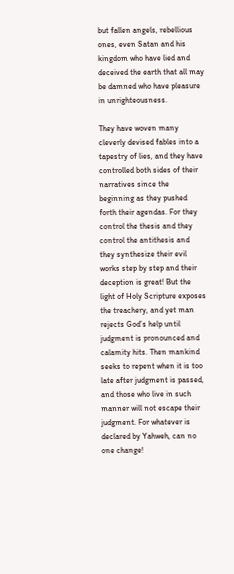but fallen angels, rebellious ones, even Satan and his kingdom who have lied and deceived the earth that all may be damned who have pleasure in unrighteousness.

They have woven many cleverly devised fables into a tapestry of lies, and they have controlled both sides of their narratives since the beginning as they pushed forth their agendas. For they control the thesis and they control the antithesis and they synthesize their evil works step by step and their deception is great! But the light of Holy Scripture exposes the treachery, and yet man rejects God’s help until judgment is pronounced and calamity hits. Then mankind seeks to repent when it is too late after judgment is passed, and those who live in such manner will not escape their judgment. For whatever is declared by Yahweh, can no one change!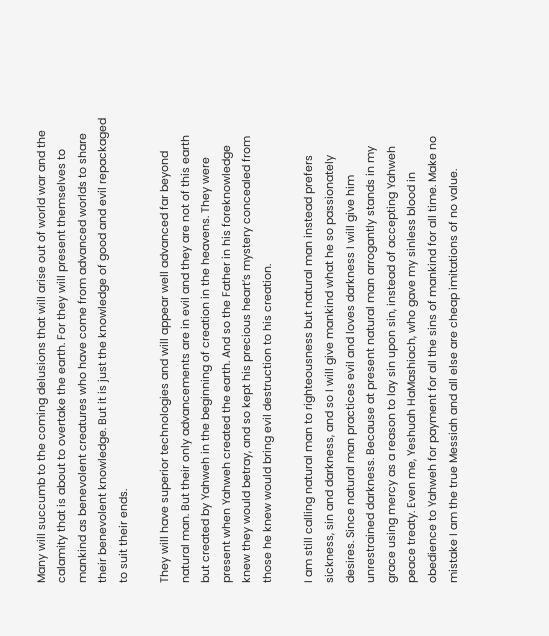Many will succumb to the coming delusions that will arise out of world war and the calamity that is about to overtake the earth. For they will present themselves to mankind as benevolent creatures who have come from advanced worlds to share their benevolent knowledge. But it is just the knowledge of good and evil repackaged to suit their ends.

They will have superior technologies and will appear well advanced far beyond natural man. But their only advancements are in evil and they are not of this earth but created by Yahweh in the beginning of creation in the heavens. They were present when Yahweh created the earth. And so the Father in his foreknowledge knew they would betray, and so kept his precious heart’s mystery concealed from those he knew would bring evil destruction to his creation.

I am still calling natural man to righteousness but natural man instead prefers sickness, sin and darkness, and so I will give mankind what he so passionately desires. Since natural man practices evil and loves darkness I will give him unrestrained darkness. Because at present natural man arrogantly stands in my grace using mercy as a reason to lay sin upon sin, instead of accepting Yahweh peace treaty. Even me, Yeshuah HaMashiach, who gave my sinless blood in obedience to Yahweh for payment for all the sins of mankind for all time. Make no mistake I am the true Messiah and all else are cheap imitations of no value.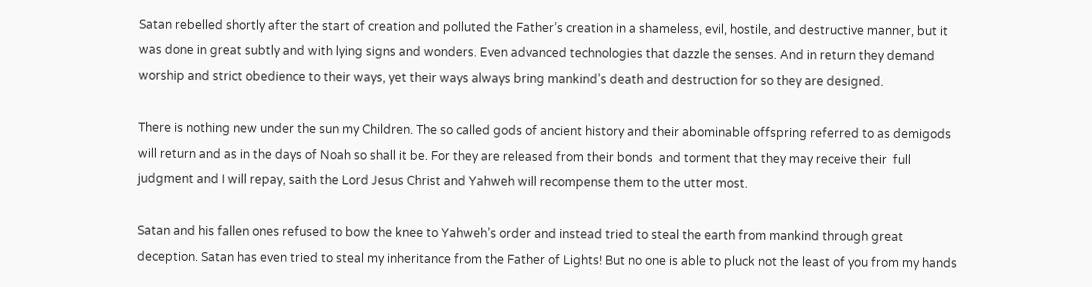Satan rebelled shortly after the start of creation and polluted the Father’s creation in a shameless, evil, hostile, and destructive manner, but it was done in great subtly and with lying signs and wonders. Even advanced technologies that dazzle the senses. And in return they demand worship and strict obedience to their ways, yet their ways always bring mankind’s death and destruction for so they are designed.

There is nothing new under the sun my Children. The so called gods of ancient history and their abominable offspring referred to as demigods will return and as in the days of Noah so shall it be. For they are released from their bonds  and torment that they may receive their  full judgment and I will repay, saith the Lord Jesus Christ and Yahweh will recompense them to the utter most.

Satan and his fallen ones refused to bow the knee to Yahweh’s order and instead tried to steal the earth from mankind through great deception. Satan has even tried to steal my inheritance from the Father of Lights! But no one is able to pluck not the least of you from my hands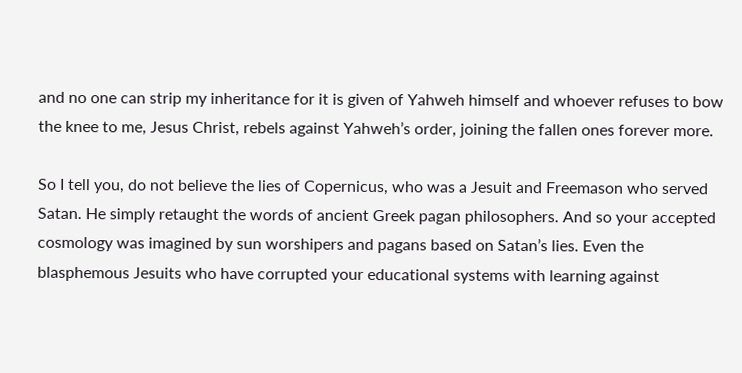and no one can strip my inheritance for it is given of Yahweh himself and whoever refuses to bow the knee to me, Jesus Christ, rebels against Yahweh’s order, joining the fallen ones forever more.

So I tell you, do not believe the lies of Copernicus, who was a Jesuit and Freemason who served Satan. He simply retaught the words of ancient Greek pagan philosophers. And so your accepted cosmology was imagined by sun worshipers and pagans based on Satan’s lies. Even the blasphemous Jesuits who have corrupted your educational systems with learning against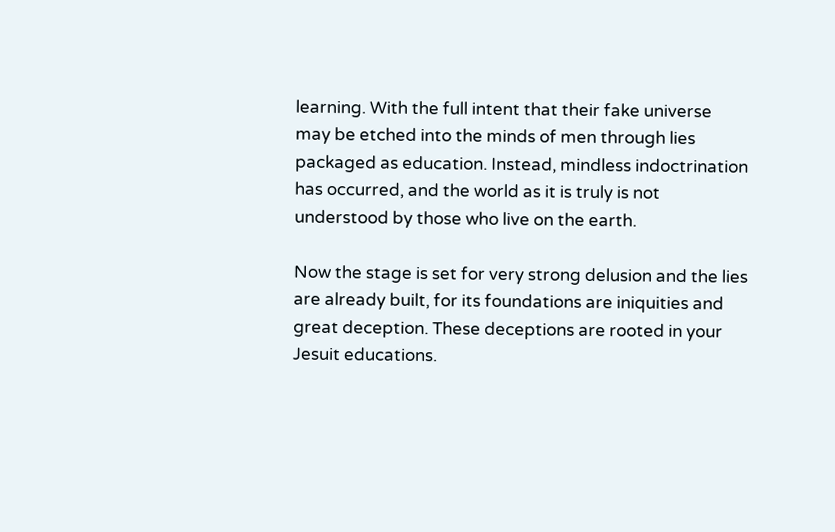learning. With the full intent that their fake universe may be etched into the minds of men through lies packaged as education. Instead, mindless indoctrination has occurred, and the world as it is truly is not understood by those who live on the earth.

Now the stage is set for very strong delusion and the lies are already built, for its foundations are iniquities and great deception. These deceptions are rooted in your Jesuit educations.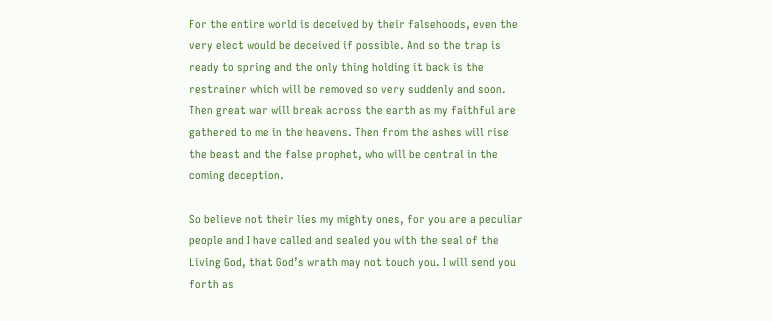For the entire world is deceived by their falsehoods, even the very elect would be deceived if possible. And so the trap is ready to spring and the only thing holding it back is the restrainer which will be removed so very suddenly and soon. Then great war will break across the earth as my faithful are gathered to me in the heavens. Then from the ashes will rise the beast and the false prophet, who will be central in the coming deception.

So believe not their lies my mighty ones, for you are a peculiar people and I have called and sealed you with the seal of the Living God, that God’s wrath may not touch you. I will send you forth as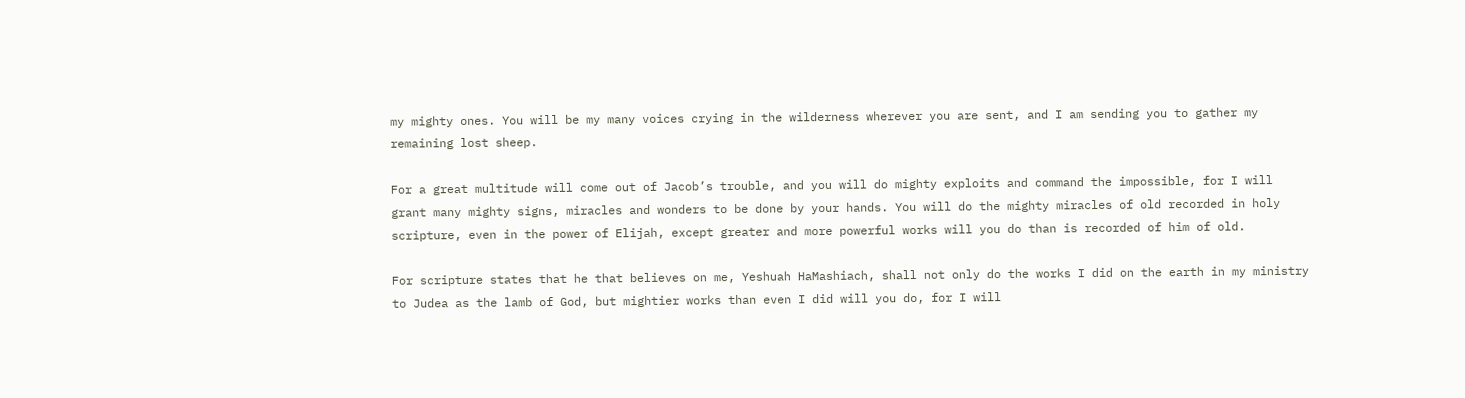my mighty ones. You will be my many voices crying in the wilderness wherever you are sent, and I am sending you to gather my remaining lost sheep.

For a great multitude will come out of Jacob’s trouble, and you will do mighty exploits and command the impossible, for I will grant many mighty signs, miracles and wonders to be done by your hands. You will do the mighty miracles of old recorded in holy scripture, even in the power of Elijah, except greater and more powerful works will you do than is recorded of him of old.

For scripture states that he that believes on me, Yeshuah HaMashiach, shall not only do the works I did on the earth in my ministry to Judea as the lamb of God, but mightier works than even I did will you do, for I will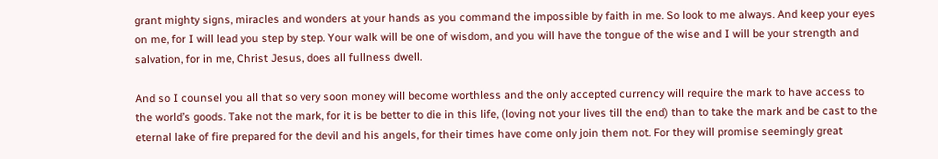grant mighty signs, miracles and wonders at your hands as you command the impossible by faith in me. So look to me always. And keep your eyes on me, for I will lead you step by step. Your walk will be one of wisdom, and you will have the tongue of the wise and I will be your strength and salvation, for in me, Christ Jesus, does all fullness dwell.

And so I counsel you all that so very soon money will become worthless and the only accepted currency will require the mark to have access to the world’s goods. Take not the mark, for it is be better to die in this life, (loving not your lives till the end) than to take the mark and be cast to the eternal lake of fire prepared for the devil and his angels, for their times have come only join them not. For they will promise seemingly great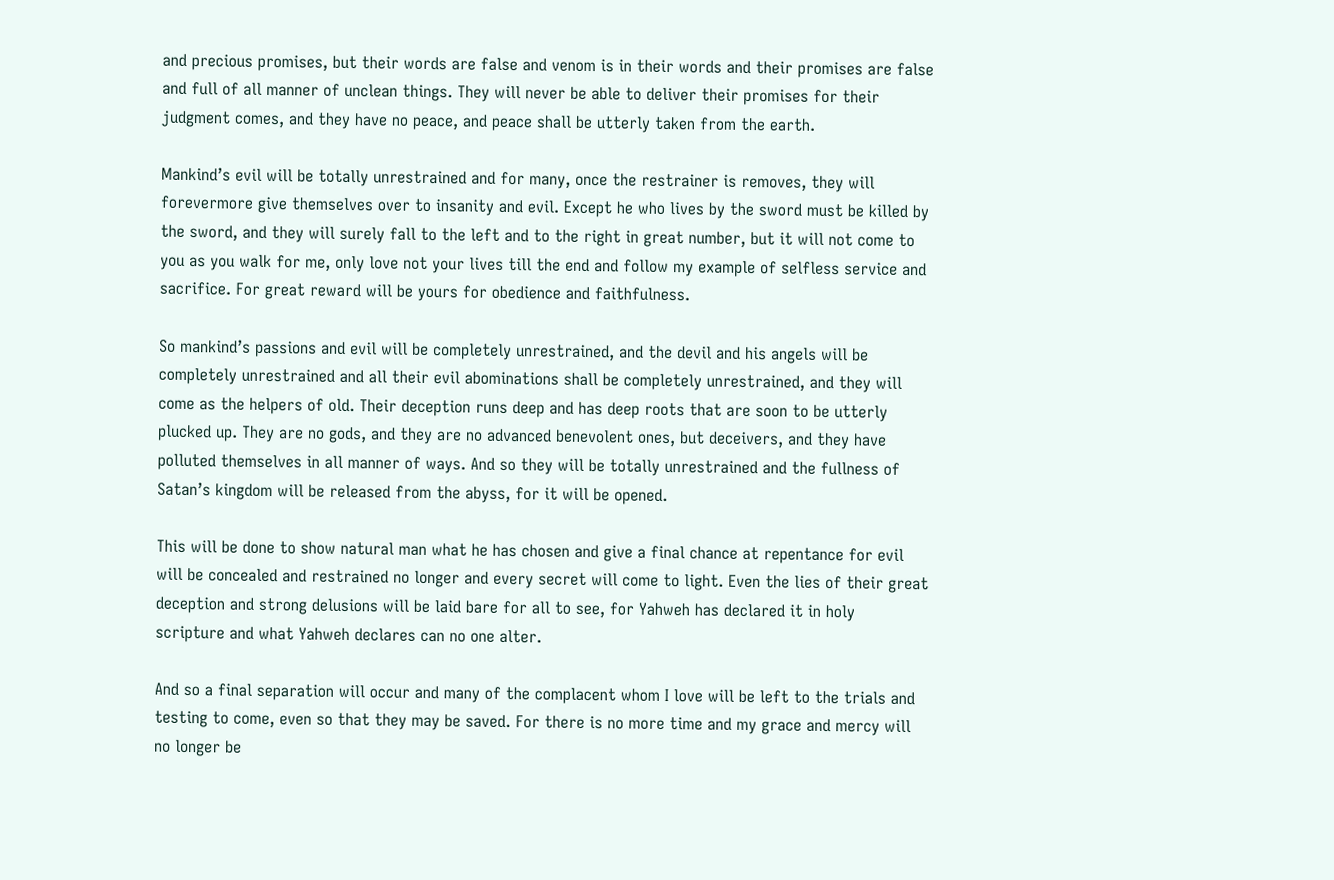and precious promises, but their words are false and venom is in their words and their promises are false and full of all manner of unclean things. They will never be able to deliver their promises for their judgment comes, and they have no peace, and peace shall be utterly taken from the earth.

Mankind’s evil will be totally unrestrained and for many, once the restrainer is removes, they will forevermore give themselves over to insanity and evil. Except he who lives by the sword must be killed by the sword, and they will surely fall to the left and to the right in great number, but it will not come to you as you walk for me, only love not your lives till the end and follow my example of selfless service and sacrifice. For great reward will be yours for obedience and faithfulness.

So mankind’s passions and evil will be completely unrestrained, and the devil and his angels will be completely unrestrained and all their evil abominations shall be completely unrestrained, and they will come as the helpers of old. Their deception runs deep and has deep roots that are soon to be utterly plucked up. They are no gods, and they are no advanced benevolent ones, but deceivers, and they have polluted themselves in all manner of ways. And so they will be totally unrestrained and the fullness of Satan’s kingdom will be released from the abyss, for it will be opened.

This will be done to show natural man what he has chosen and give a final chance at repentance for evil will be concealed and restrained no longer and every secret will come to light. Even the lies of their great deception and strong delusions will be laid bare for all to see, for Yahweh has declared it in holy scripture and what Yahweh declares can no one alter.

And so a final separation will occur and many of the complacent whom I love will be left to the trials and testing to come, even so that they may be saved. For there is no more time and my grace and mercy will no longer be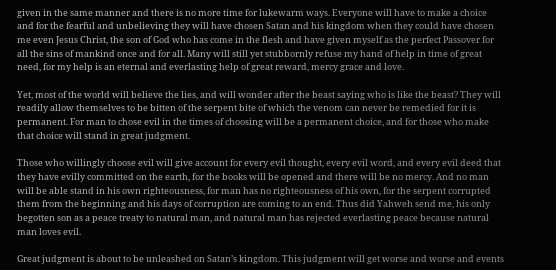given in the same manner and there is no more time for lukewarm ways. Everyone will have to make a choice and for the fearful and unbelieving they will have chosen Satan and his kingdom when they could have chosen me even Jesus Christ, the son of God who has come in the flesh and have given myself as the perfect Passover for all the sins of mankind once and for all. Many will still yet stubbornly refuse my hand of help in time of great need, for my help is an eternal and everlasting help of great reward, mercy grace and love.

Yet, most of the world will believe the lies, and will wonder after the beast saying who is like the beast? They will readily allow themselves to be bitten of the serpent bite of which the venom can never be remedied for it is permanent. For man to chose evil in the times of choosing will be a permanent choice, and for those who make that choice will stand in great judgment.

Those who willingly choose evil will give account for every evil thought, every evil word, and every evil deed that they have evilly committed on the earth, for the books will be opened and there will be no mercy. And no man will be able stand in his own righteousness, for man has no righteousness of his own, for the serpent corrupted them from the beginning and his days of corruption are coming to an end. Thus did Yahweh send me, his only begotten son as a peace treaty to natural man, and natural man has rejected everlasting peace because natural man loves evil.

Great judgment is about to be unleashed on Satan’s kingdom. This judgment will get worse and worse and events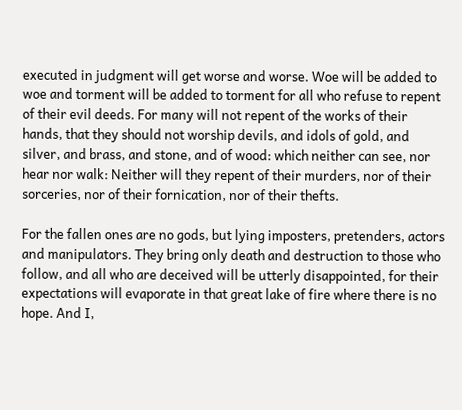executed in judgment will get worse and worse. Woe will be added to woe and torment will be added to torment for all who refuse to repent of their evil deeds. For many will not repent of the works of their hands, that they should not worship devils, and idols of gold, and silver, and brass, and stone, and of wood: which neither can see, nor hear nor walk: Neither will they repent of their murders, nor of their sorceries, nor of their fornication, nor of their thefts.

For the fallen ones are no gods, but lying imposters, pretenders, actors and manipulators. They bring only death and destruction to those who follow, and all who are deceived will be utterly disappointed, for their expectations will evaporate in that great lake of fire where there is no hope. And I,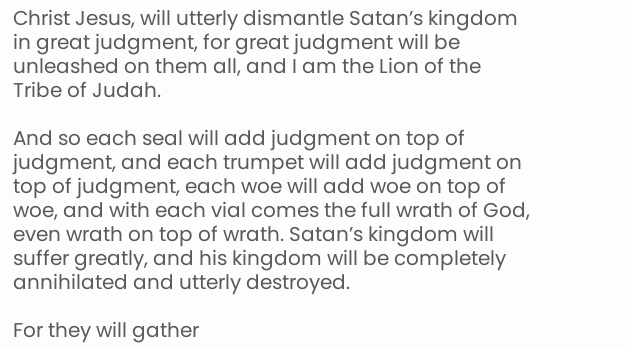Christ Jesus, will utterly dismantle Satan’s kingdom in great judgment, for great judgment will be unleashed on them all, and I am the Lion of the Tribe of Judah.

And so each seal will add judgment on top of judgment, and each trumpet will add judgment on top of judgment, each woe will add woe on top of woe, and with each vial comes the full wrath of God, even wrath on top of wrath. Satan’s kingdom will suffer greatly, and his kingdom will be completely annihilated and utterly destroyed.

For they will gather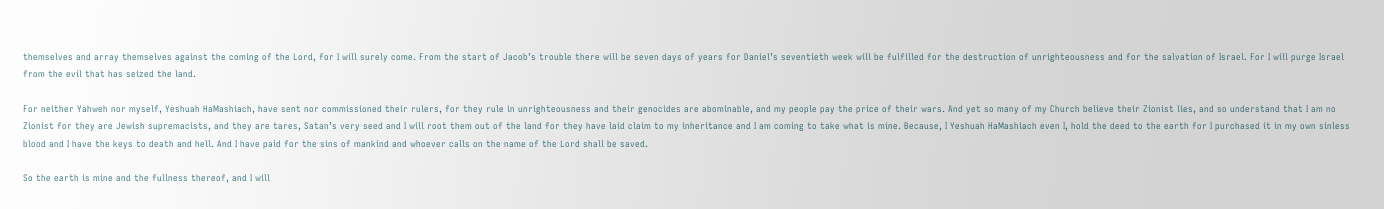themselves and array themselves against the coming of the Lord, for I will surely come. From the start of Jacob’s trouble there will be seven days of years for Daniel’s seventieth week will be fulfilled for the destruction of unrighteousness and for the salvation of Israel. For I will purge Israel from the evil that has seized the land.

For neither Yahweh nor myself, Yeshuah HaMashiach, have sent nor commissioned their rulers, for they rule in unrighteousness and their genocides are abominable, and my people pay the price of their wars. And yet so many of my Church believe their Zionist lies, and so understand that I am no Zionist for they are Jewish supremacists, and they are tares, Satan’s very seed and I will root them out of the land for they have laid claim to my inheritance and I am coming to take what is mine. Because, I Yeshuah HaMashiach even I, hold the deed to the earth for I purchased it in my own sinless blood and I have the keys to death and hell. And I have paid for the sins of mankind and whoever calls on the name of the Lord shall be saved.

So the earth is mine and the fullness thereof, and I will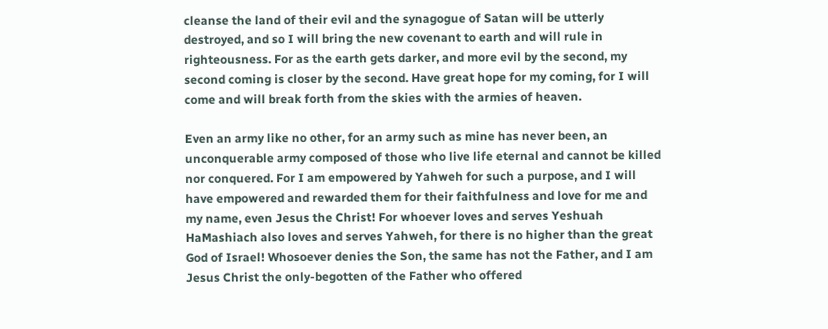cleanse the land of their evil and the synagogue of Satan will be utterly destroyed, and so I will bring the new covenant to earth and will rule in righteousness. For as the earth gets darker, and more evil by the second, my second coming is closer by the second. Have great hope for my coming, for I will come and will break forth from the skies with the armies of heaven.

Even an army like no other, for an army such as mine has never been, an unconquerable army composed of those who live life eternal and cannot be killed nor conquered. For I am empowered by Yahweh for such a purpose, and I will have empowered and rewarded them for their faithfulness and love for me and my name, even Jesus the Christ! For whoever loves and serves Yeshuah HaMashiach also loves and serves Yahweh, for there is no higher than the great God of Israel! Whosoever denies the Son, the same has not the Father, and I am Jesus Christ the only-begotten of the Father who offered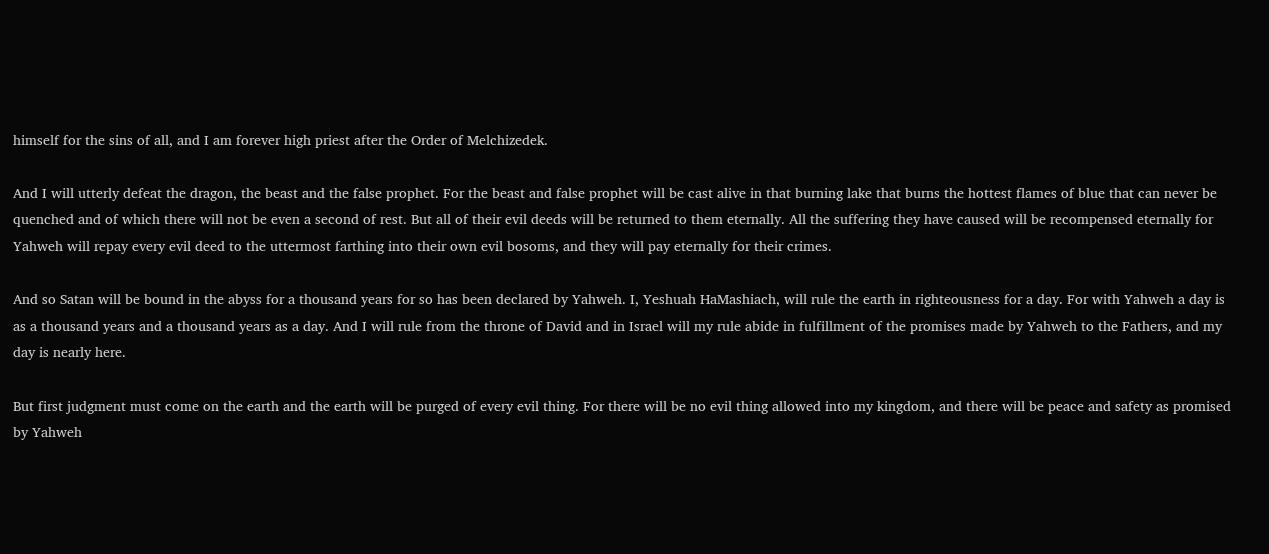himself for the sins of all, and I am forever high priest after the Order of Melchizedek.

And I will utterly defeat the dragon, the beast and the false prophet. For the beast and false prophet will be cast alive in that burning lake that burns the hottest flames of blue that can never be quenched and of which there will not be even a second of rest. But all of their evil deeds will be returned to them eternally. All the suffering they have caused will be recompensed eternally for Yahweh will repay every evil deed to the uttermost farthing into their own evil bosoms, and they will pay eternally for their crimes.

And so Satan will be bound in the abyss for a thousand years for so has been declared by Yahweh. I, Yeshuah HaMashiach, will rule the earth in righteousness for a day. For with Yahweh a day is as a thousand years and a thousand years as a day. And I will rule from the throne of David and in Israel will my rule abide in fulfillment of the promises made by Yahweh to the Fathers, and my day is nearly here.

But first judgment must come on the earth and the earth will be purged of every evil thing. For there will be no evil thing allowed into my kingdom, and there will be peace and safety as promised by Yahweh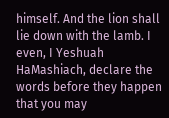himself. And the lion shall lie down with the lamb. I even, I Yeshuah HaMashiach, declare the words before they happen that you may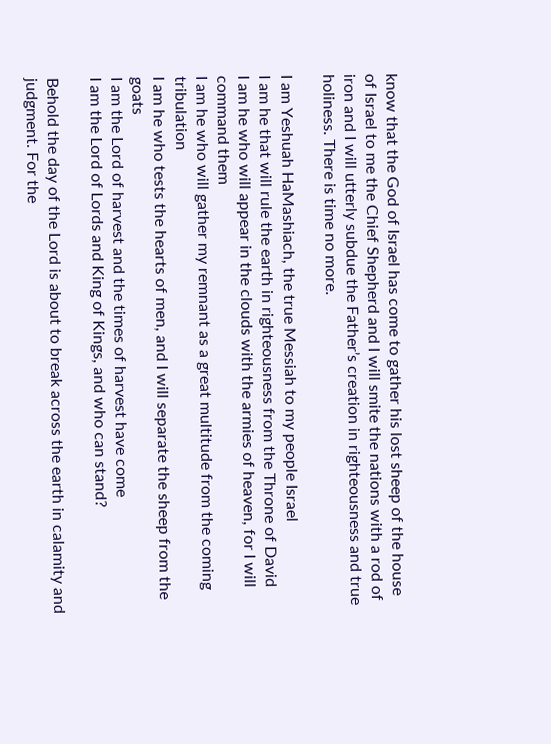know that the God of Israel has come to gather his lost sheep of the house of Israel to me the Chief Shepherd and I will smite the nations with a rod of iron and I will utterly subdue the Father’s creation in righteousness and true holiness. There is time no more.

I am Yeshuah HaMashiach, the true Messiah to my people Israel
I am he that will rule the earth in righteousness from the Throne of David
I am he who will appear in the clouds with the armies of heaven, for I will command them
I am he who will gather my remnant as a great multitude from the coming tribulation
I am he who tests the hearts of men, and I will separate the sheep from the goats
I am the Lord of harvest and the times of harvest have come
I am the Lord of Lords and King of Kings, and who can stand?

Behold the day of the Lord is about to break across the earth in calamity and judgment. For the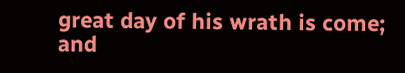great day of his wrath is come; and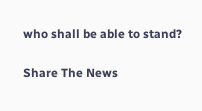who shall be able to stand?


Share The News